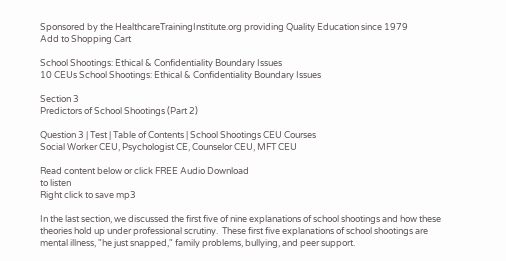Sponsored by the HealthcareTrainingInstitute.org providing Quality Education since 1979
Add to Shopping Cart

School Shootings: Ethical & Confidentiality Boundary Issues
10 CEUs School Shootings: Ethical & Confidentiality Boundary Issues

Section 3
Predictors of School Shootings (Part 2)

Question 3 | Test | Table of Contents | School Shootings CEU Courses
Social Worker CEU, Psychologist CE, Counselor CEU, MFT CEU

Read content below or click FREE Audio Download
to listen
Right click to save mp3

In the last section, we discussed the first five of nine explanations of school shootings and how these theories hold up under professional scrutiny.  These first five explanations of school shootings are mental illness, "he just snapped," family problems, bullying, and peer support.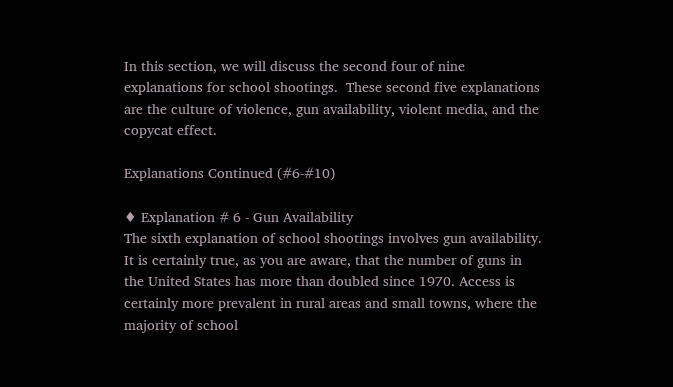In this section, we will discuss the second four of nine explanations for school shootings.  These second five explanations are the culture of violence, gun availability, violent media, and the copycat effect.

Explanations Continued (#6-#10)

♦ Explanation # 6 - Gun Availability
The sixth explanation of school shootings involves gun availability. It is certainly true, as you are aware, that the number of guns in the United States has more than doubled since 1970. Access is certainly more prevalent in rural areas and small towns, where the majority of school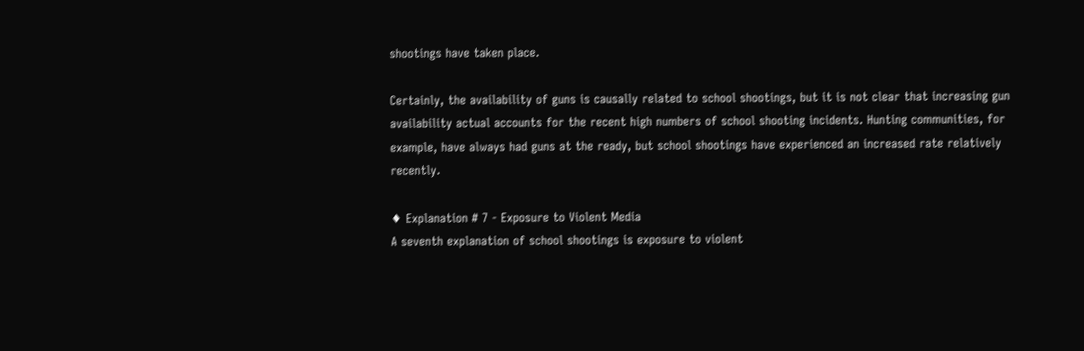shootings have taken place.

Certainly, the availability of guns is causally related to school shootings, but it is not clear that increasing gun availability actual accounts for the recent high numbers of school shooting incidents. Hunting communities, for example, have always had guns at the ready, but school shootings have experienced an increased rate relatively recently.

♦ Explanation # 7 - Exposure to Violent Media
A seventh explanation of school shootings is exposure to violent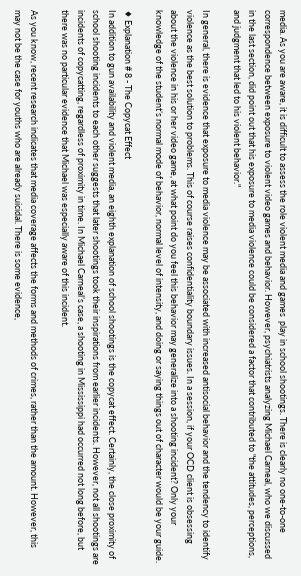media. As you are aware, it is difficult to assess the role violent media and games  play in school shootings. There is clearly no one-to-one correspondence between exposure to violent video games and behavior. However, psychiatrists analyzing Michael Carneal, who we discussed in the last section, did point out that his exposure to media violence could be considered a factor that contributed to "the attitudes, perceptions, and judgment that led to his violent behavior."

In general, there is evidence that exposure to media violence may be associated with increased antisocial behavior and the tendency to identify violence as the best solution to problems. This of course raises confidentiality boundary issues. In a session, if your OCD client is obsessing about the violence in his or her video game, at what point do you feel this behavior may generalize into a shooting incident? Only your knowledge of the student’s normal mode of behavior, normal level of intensity, and doing or saying things out of character would be your guide.

♦ Explanation # 8 - The Copycat Effect
In addition to gun availability and violent media, an eighth explanation of school shootings is the copycat effect. Certainly, the close proximity of school shooting incidents to each other suggests that later shootings took their inspirations from earlier incidents. However, not all shootings are incidents of copycatting, regardless of proximity in time. In Michael Carneal’s case, a shooting in Mississippi had occurred not long before, but there was no particular evidence that Michael was especially aware of this incident.

As you know, recent research indicates that media coverage affects the forms and methods of crimes, rather than the amount. However, this may not be the case for youths who are already suicidal. There is some evidence,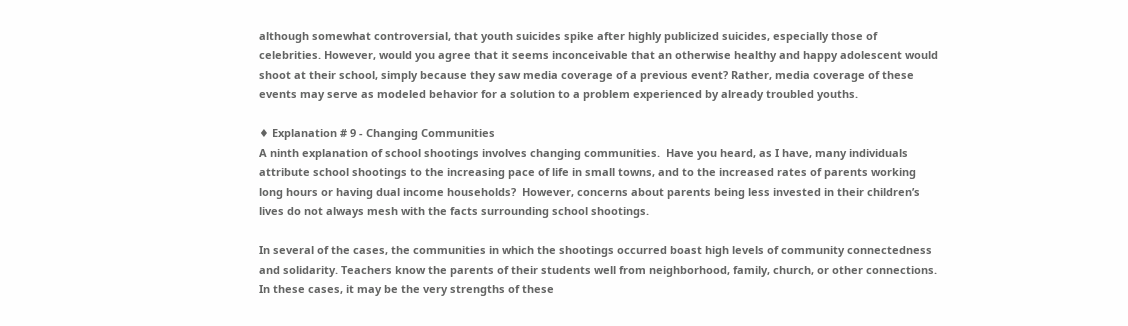although somewhat controversial, that youth suicides spike after highly publicized suicides, especially those of celebrities. However, would you agree that it seems inconceivable that an otherwise healthy and happy adolescent would shoot at their school, simply because they saw media coverage of a previous event? Rather, media coverage of these events may serve as modeled behavior for a solution to a problem experienced by already troubled youths.

♦ Explanation # 9 - Changing Communities
A ninth explanation of school shootings involves changing communities.  Have you heard, as I have, many individuals attribute school shootings to the increasing pace of life in small towns, and to the increased rates of parents working long hours or having dual income households?  However, concerns about parents being less invested in their children’s lives do not always mesh with the facts surrounding school shootings.

In several of the cases, the communities in which the shootings occurred boast high levels of community connectedness and solidarity. Teachers know the parents of their students well from neighborhood, family, church, or other connections. In these cases, it may be the very strengths of these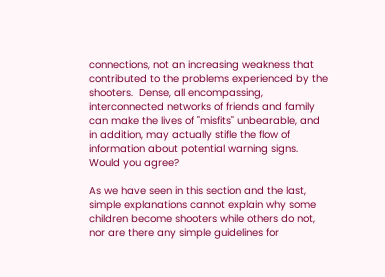connections, not an increasing weakness that contributed to the problems experienced by the shooters.  Dense, all encompassing, interconnected networks of friends and family can make the lives of "misfits" unbearable, and in addition, may actually stifle the flow of information about potential warning signs. Would you agree?

As we have seen in this section and the last, simple explanations cannot explain why some children become shooters while others do not, nor are there any simple guidelines for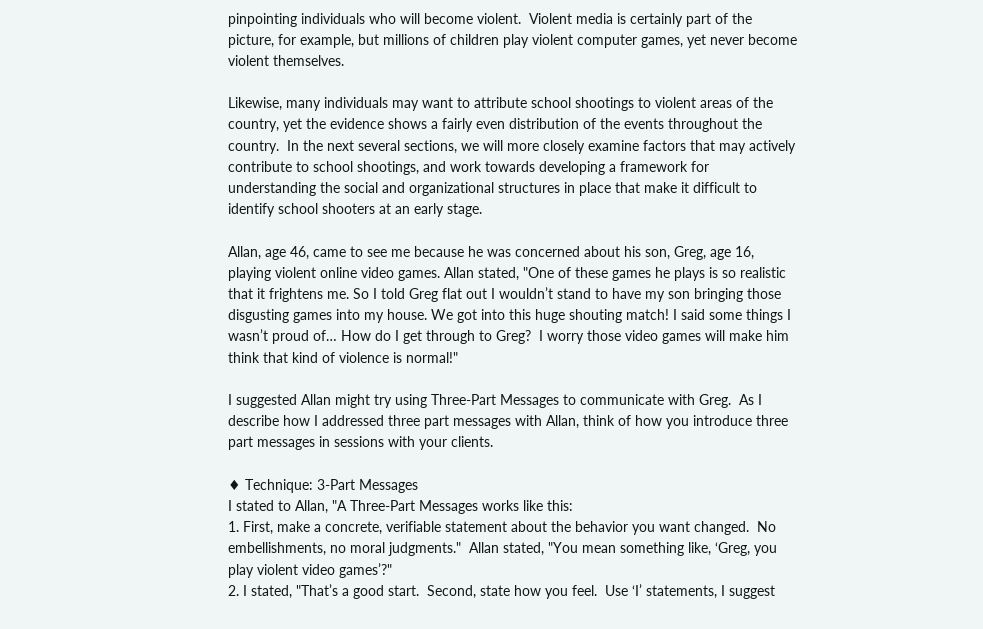pinpointing individuals who will become violent.  Violent media is certainly part of the picture, for example, but millions of children play violent computer games, yet never become violent themselves.

Likewise, many individuals may want to attribute school shootings to violent areas of the country, yet the evidence shows a fairly even distribution of the events throughout the country.  In the next several sections, we will more closely examine factors that may actively contribute to school shootings, and work towards developing a framework for understanding the social and organizational structures in place that make it difficult to identify school shooters at an early stage.

Allan, age 46, came to see me because he was concerned about his son, Greg, age 16, playing violent online video games. Allan stated, "One of these games he plays is so realistic that it frightens me. So I told Greg flat out I wouldn’t stand to have my son bringing those disgusting games into my house. We got into this huge shouting match! I said some things I wasn’t proud of… How do I get through to Greg?  I worry those video games will make him think that kind of violence is normal!"

I suggested Allan might try using Three-Part Messages to communicate with Greg.  As I describe how I addressed three part messages with Allan, think of how you introduce three part messages in sessions with your clients.

♦ Technique: 3-Part Messages
I stated to Allan, "A Three-Part Messages works like this:
1. First, make a concrete, verifiable statement about the behavior you want changed.  No embellishments, no moral judgments."  Allan stated, "You mean something like, ‘Greg, you play violent video games’?"
2. I stated, "That’s a good start.  Second, state how you feel.  Use ‘I’ statements, I suggest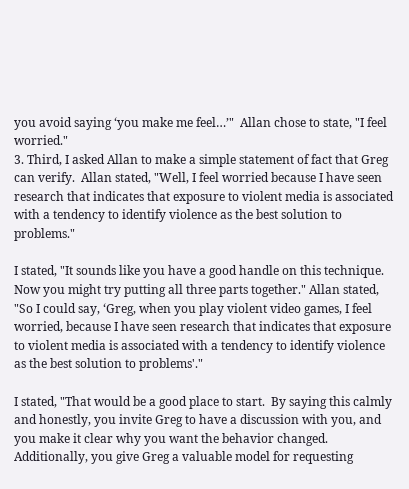you avoid saying ‘you make me feel…’"  Allan chose to state, "I feel worried."
3. Third, I asked Allan to make a simple statement of fact that Greg can verify.  Allan stated, "Well, I feel worried because I have seen research that indicates that exposure to violent media is associated with a tendency to identify violence as the best solution to problems."

I stated, "It sounds like you have a good handle on this technique.  Now you might try putting all three parts together." Allan stated, "So I could say, ‘Greg, when you play violent video games, I feel worried, because I have seen research that indicates that exposure to violent media is associated with a tendency to identify violence as the best solution to problems'."

I stated, "That would be a good place to start.  By saying this calmly and honestly, you invite Greg to have a discussion with you, and you make it clear why you want the behavior changed.  Additionally, you give Greg a valuable model for requesting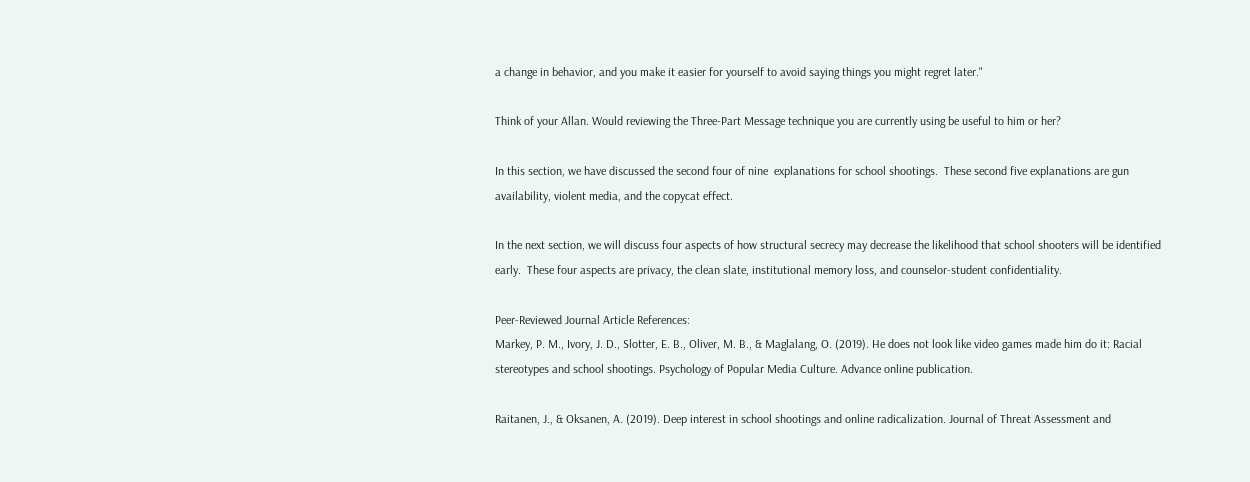a change in behavior, and you make it easier for yourself to avoid saying things you might regret later."

Think of your Allan. Would reviewing the Three-Part Message technique you are currently using be useful to him or her?

In this section, we have discussed the second four of nine  explanations for school shootings.  These second five explanations are gun availability, violent media, and the copycat effect.

In the next section, we will discuss four aspects of how structural secrecy may decrease the likelihood that school shooters will be identified early.  These four aspects are privacy, the clean slate, institutional memory loss, and counselor-student confidentiality.

Peer-Reviewed Journal Article References:
Markey, P. M., Ivory, J. D., Slotter, E. B., Oliver, M. B., & Maglalang, O. (2019). He does not look like video games made him do it: Racial stereotypes and school shootings. Psychology of Popular Media Culture. Advance online publication.

Raitanen, J., & Oksanen, A. (2019). Deep interest in school shootings and online radicalization. Journal of Threat Assessment and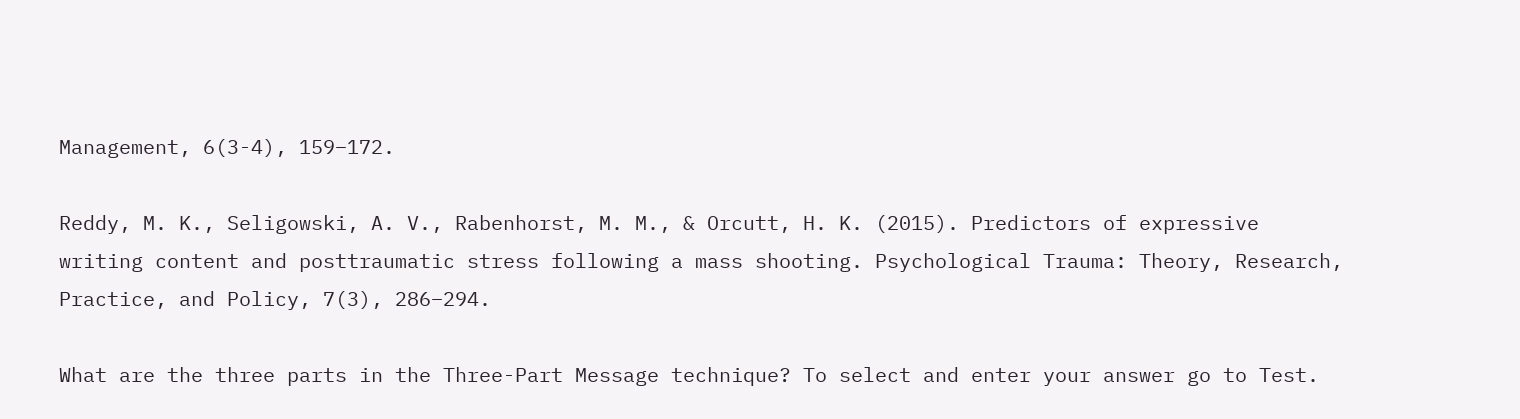Management, 6(3-4), 159–172.

Reddy, M. K., Seligowski, A. V., Rabenhorst, M. M., & Orcutt, H. K. (2015). Predictors of expressive writing content and posttraumatic stress following a mass shooting. Psychological Trauma: Theory, Research, Practice, and Policy, 7(3), 286–294.

What are the three parts in the Three-Part Message technique? To select and enter your answer go to Test.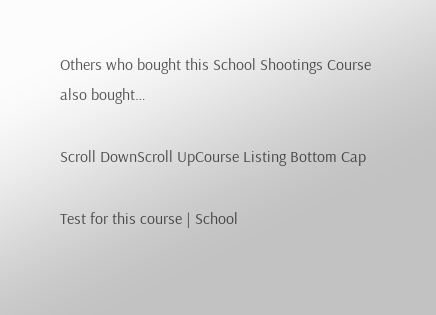Others who bought this School Shootings Course
also bought…

Scroll DownScroll UpCourse Listing Bottom Cap

Test for this course | School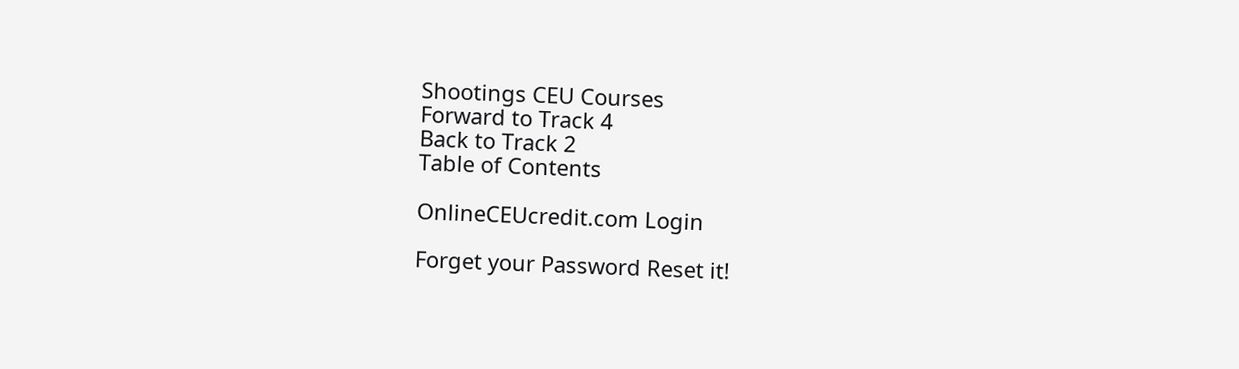Shootings CEU Courses
Forward to Track 4
Back to Track 2
Table of Contents

OnlineCEUcredit.com Login

Forget your Password Reset it!